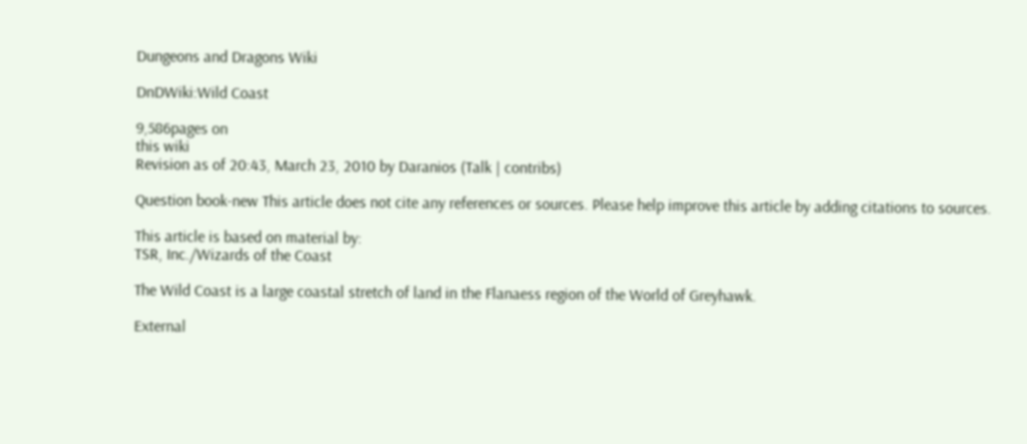Dungeons and Dragons Wiki

DnDWiki:Wild Coast

9,586pages on
this wiki
Revision as of 20:43, March 23, 2010 by Daranios (Talk | contribs)

Question book-new This article does not cite any references or sources. Please help improve this article by adding citations to sources.

This article is based on material by:
TSR, Inc./Wizards of the Coast

The Wild Coast is a large coastal stretch of land in the Flanaess region of the World of Greyhawk.

External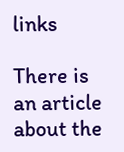links

There is an article about the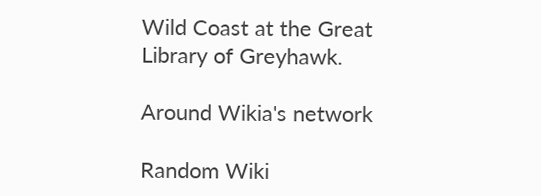Wild Coast at the Great Library of Greyhawk.

Around Wikia's network

Random Wiki